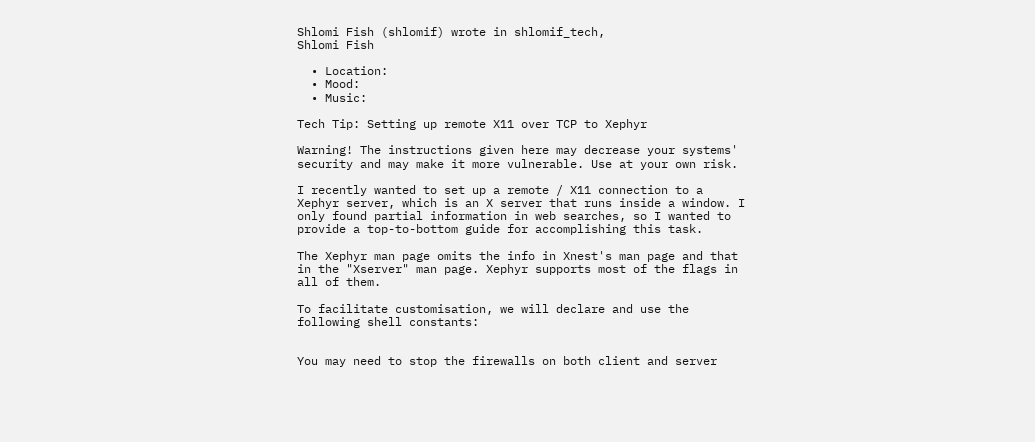Shlomi Fish (shlomif) wrote in shlomif_tech,
Shlomi Fish

  • Location:
  • Mood:
  • Music:

Tech Tip: Setting up remote X11 over TCP to Xephyr

Warning! The instructions given here may decrease your systems' security and may make it more vulnerable. Use at your own risk.

I recently wanted to set up a remote / X11 connection to a Xephyr server, which is an X server that runs inside a window. I only found partial information in web searches, so I wanted to provide a top-to-bottom guide for accomplishing this task.

The Xephyr man page omits the info in Xnest's man page and that in the "Xserver" man page. Xephyr supports most of the flags in all of them.

To facilitate customisation, we will declare and use the following shell constants:


You may need to stop the firewalls on both client and server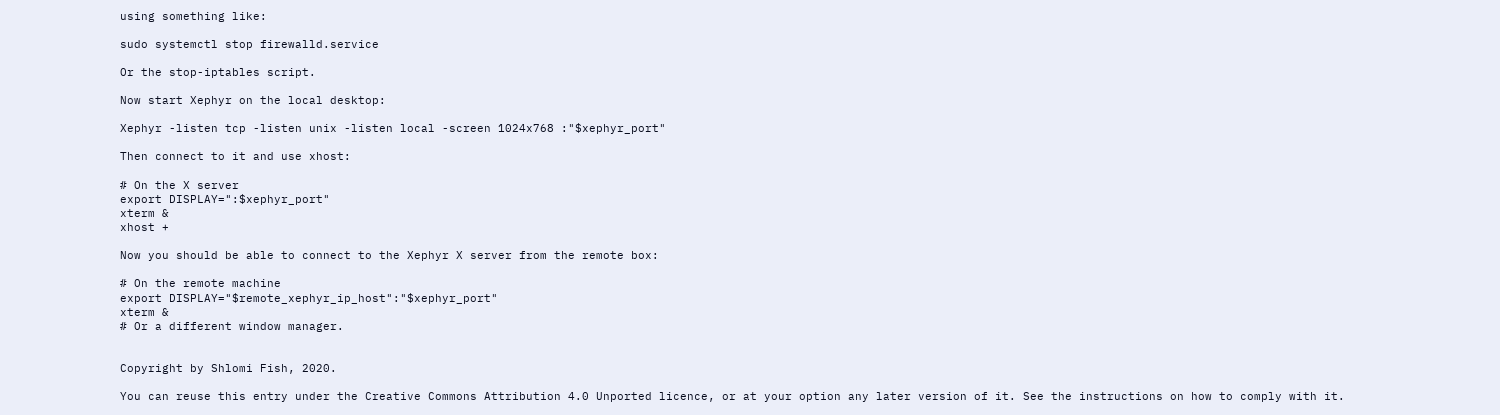using something like:

sudo systemctl stop firewalld.service

Or the stop-iptables script.

Now start Xephyr on the local desktop:

Xephyr -listen tcp -listen unix -listen local -screen 1024x768 :"$xephyr_port"

Then connect to it and use xhost:

# On the X server
export DISPLAY=":$xephyr_port"
xterm &
xhost +

Now you should be able to connect to the Xephyr X server from the remote box:

# On the remote machine
export DISPLAY="$remote_xephyr_ip_host":"$xephyr_port"
xterm &
# Or a different window manager.


Copyright by Shlomi Fish, 2020.

You can reuse this entry under the Creative Commons Attribution 4.0 Unported licence, or at your option any later version of it. See the instructions on how to comply with it.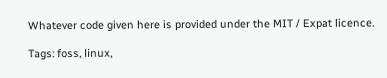Whatever code given here is provided under the MIT / Expat licence.

Tags: foss, linux,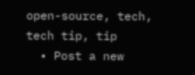open-source, tech, tech tip, tip
  • Post a new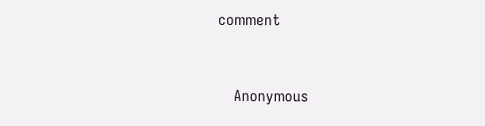comment


    Anonymous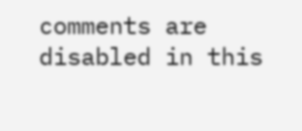comments are disabled in this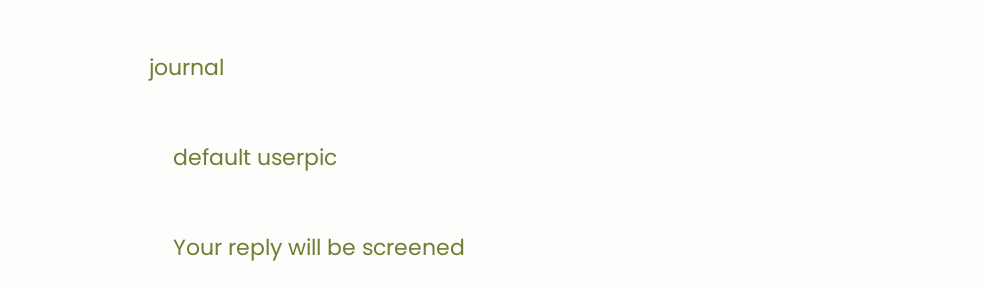journal

    default userpic

    Your reply will be screened